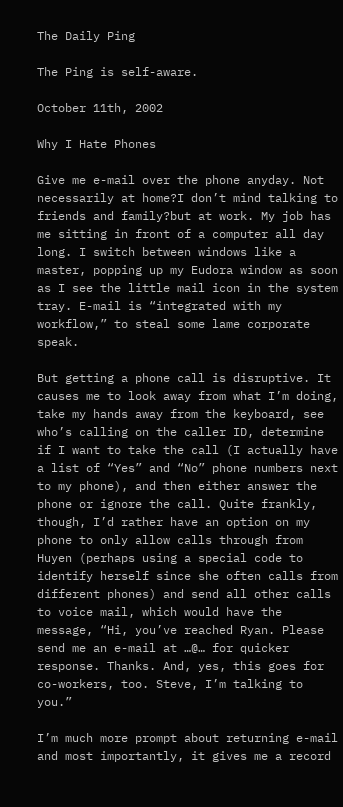The Daily Ping

The Ping is self-aware.

October 11th, 2002

Why I Hate Phones

Give me e-mail over the phone anyday. Not necessarily at home?I don’t mind talking to friends and family?but at work. My job has me sitting in front of a computer all day long. I switch between windows like a master, popping up my Eudora window as soon as I see the little mail icon in the system tray. E-mail is “integrated with my workflow,” to steal some lame corporate speak.

But getting a phone call is disruptive. It causes me to look away from what I’m doing, take my hands away from the keyboard, see who’s calling on the caller ID, determine if I want to take the call (I actually have a list of “Yes” and “No” phone numbers next to my phone), and then either answer the phone or ignore the call. Quite frankly, though, I’d rather have an option on my phone to only allow calls through from Huyen (perhaps using a special code to identify herself since she often calls from different phones) and send all other calls to voice mail, which would have the message, “Hi, you’ve reached Ryan. Please send me an e-mail at …@… for quicker response. Thanks. And, yes, this goes for co-workers, too. Steve, I’m talking to you.”

I’m much more prompt about returning e-mail and most importantly, it gives me a record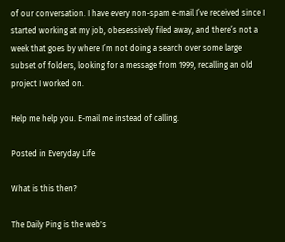of our conversation. I have every non-spam e-mail I’ve received since I started working at my job, obesessively filed away, and there’s not a week that goes by where I’m not doing a search over some large subset of folders, looking for a message from 1999, recalling an old project I worked on.

Help me help you. E-mail me instead of calling.

Posted in Everyday Life

What is this then?

The Daily Ping is the web's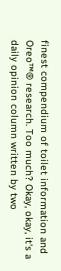finest compendium of toilet information and Oreo™® research. Too much? Okay, okay, it's a daily opinion column written by two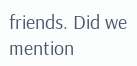friends. Did we mention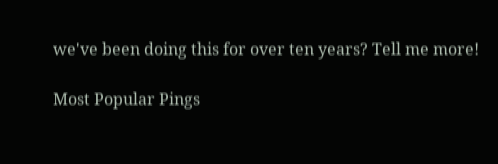we've been doing this for over ten years? Tell me more!

Most Popular Pings